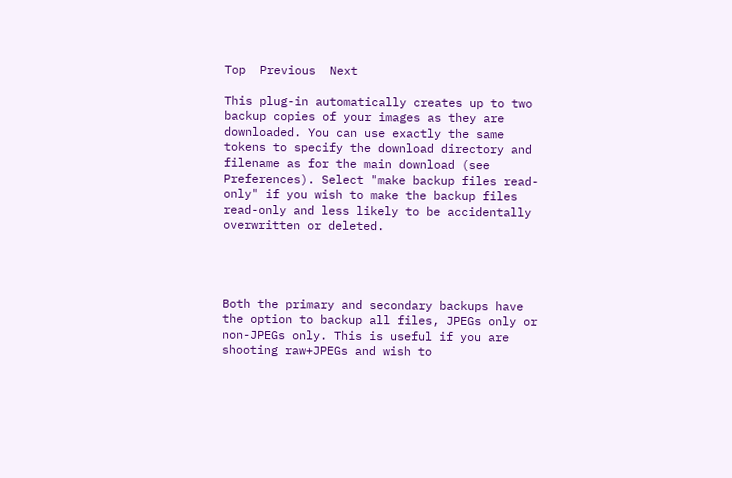Top  Previous  Next

This plug-in automatically creates up to two backup copies of your images as they are downloaded. You can use exactly the same tokens to specify the download directory and filename as for the main download (see Preferences). Select "make backup files read-only" if you wish to make the backup files read-only and less likely to be accidentally overwritten or deleted.




Both the primary and secondary backups have the option to backup all files, JPEGs only or non-JPEGs only. This is useful if you are shooting raw+JPEGs and wish to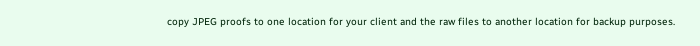copy JPEG proofs to one location for your client and the raw files to another location for backup purposes.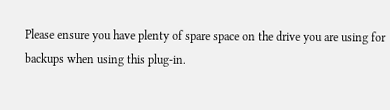Please ensure you have plenty of spare space on the drive you are using for backups when using this plug-in.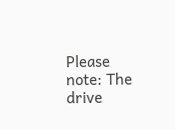Please note: The drive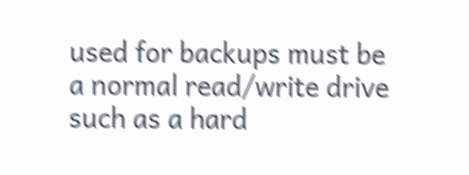used for backups must be a normal read/write drive such as a hard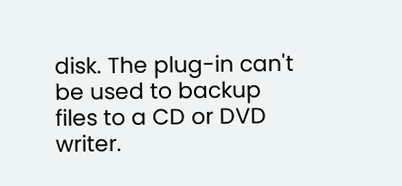disk. The plug-in can't be used to backup files to a CD or DVD writer.